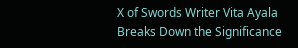X of Swords Writer Vita Ayala Breaks Down the Significance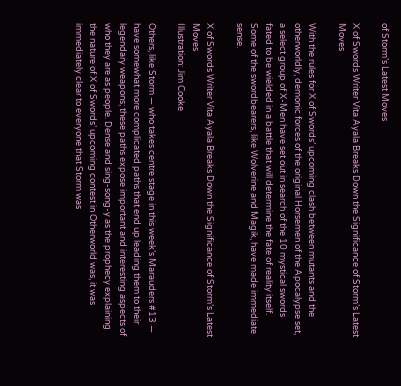of Storm’s Latest Moves

X of Swords Writer Vita Ayala Breaks Down the Significance of Storm’s Latest Moves

With the rules for X of Swords’ upcoming clash between mutants and the otherworldly, demonic forces of the original Horsemen of the Apocalypse set, a select group of X-Men have set out in search of the 10 mystical swords fated to be wielded in a battle that will determine the fate of reality itself. Some of the swordbearers, like Wolverine and Magik, have made immediate sense.

X of Swords Writer Vita Ayala Breaks Down the Significance of Storm’s Latest Moves
Illustration: Jim Cooke

Others, like Storm — who takes centre stage in this week’s Marauders #13 — have somewhat more complicated paths that end up leading them to their legendary weapons; these paths expose important and interesting aspects of who they are as people. Dense and sing-song-y as the prophecy explaining the nature of X of Swords’ upcoming contest in Otherworld was, it was immediately clear to everyone that Storm was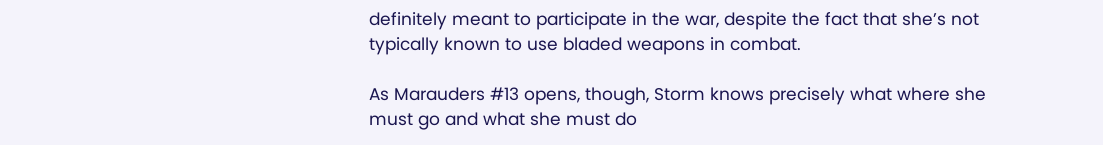definitely meant to participate in the war, despite the fact that she’s not typically known to use bladed weapons in combat.

As Marauders #13 opens, though, Storm knows precisely what where she must go and what she must do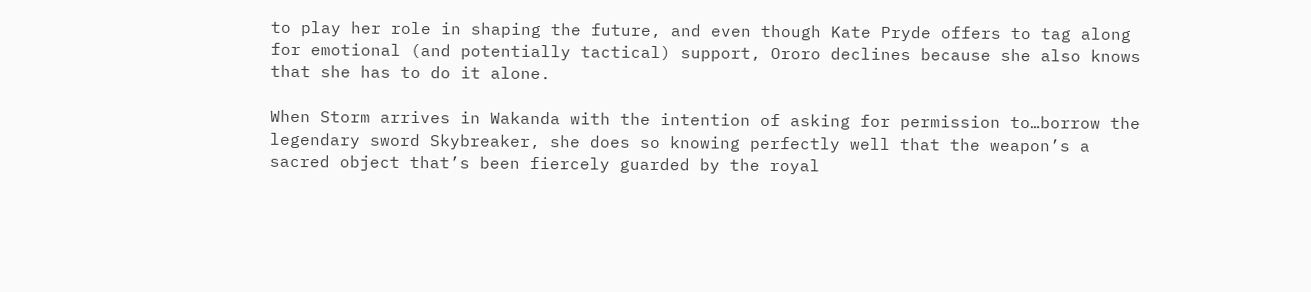to play her role in shaping the future, and even though Kate Pryde offers to tag along for emotional (and potentially tactical) support, Ororo declines because she also knows that she has to do it alone.

When Storm arrives in Wakanda with the intention of asking for permission to…borrow the legendary sword Skybreaker, she does so knowing perfectly well that the weapon’s a sacred object that’s been fiercely guarded by the royal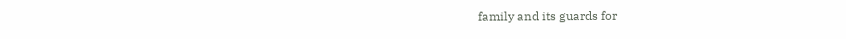family and its guards for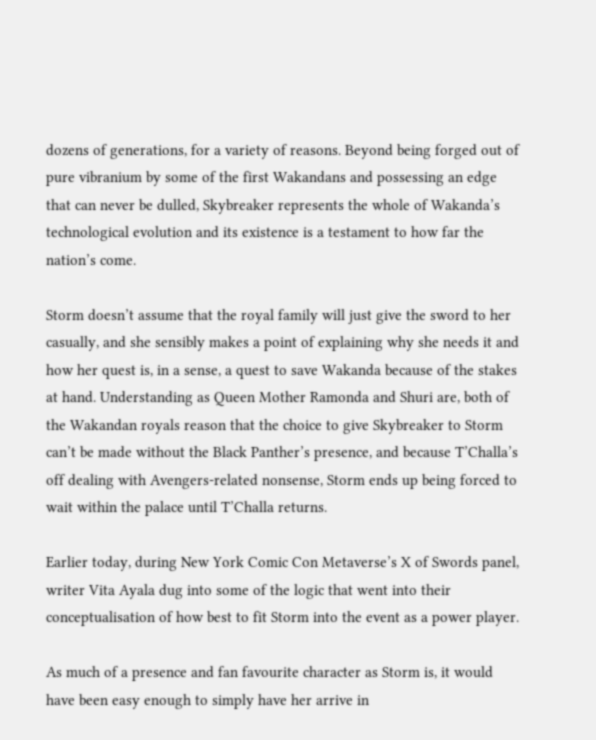dozens of generations, for a variety of reasons. Beyond being forged out of pure vibranium by some of the first Wakandans and possessing an edge that can never be dulled, Skybreaker represents the whole of Wakanda’s technological evolution and its existence is a testament to how far the nation’s come.

Storm doesn’t assume that the royal family will just give the sword to her casually, and she sensibly makes a point of explaining why she needs it and how her quest is, in a sense, a quest to save Wakanda because of the stakes at hand. Understanding as Queen Mother Ramonda and Shuri are, both of the Wakandan royals reason that the choice to give Skybreaker to Storm can’t be made without the Black Panther’s presence, and because T’Challa’s off dealing with Avengers-related nonsense, Storm ends up being forced to wait within the palace until T’Challa returns.

Earlier today, during New York Comic Con Metaverse’s X of Swords panel, writer Vita Ayala dug into some of the logic that went into their conceptualisation of how best to fit Storm into the event as a power player.

As much of a presence and fan favourite character as Storm is, it would have been easy enough to simply have her arrive in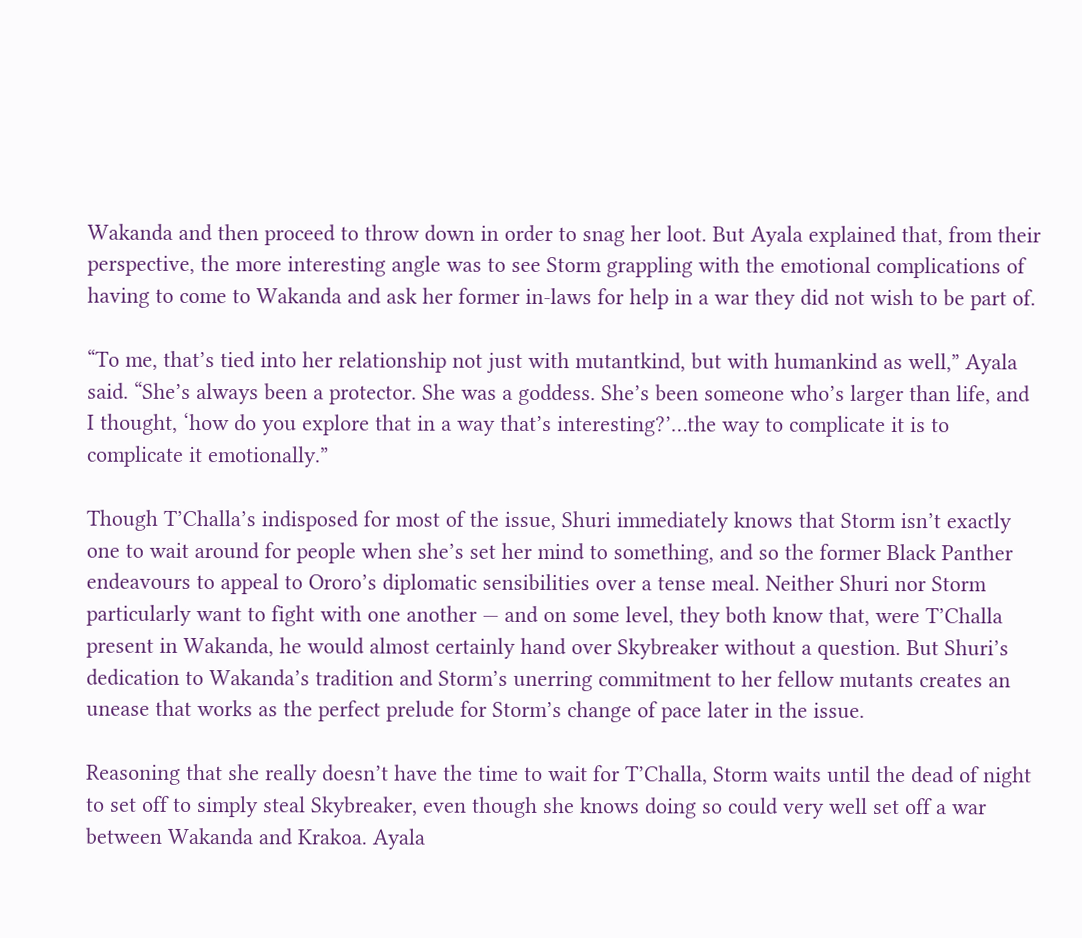Wakanda and then proceed to throw down in order to snag her loot. But Ayala explained that, from their perspective, the more interesting angle was to see Storm grappling with the emotional complications of having to come to Wakanda and ask her former in-laws for help in a war they did not wish to be part of.

“To me, that’s tied into her relationship not just with mutantkind, but with humankind as well,” Ayala said. “She’s always been a protector. She was a goddess. She’s been someone who’s larger than life, and I thought, ‘how do you explore that in a way that’s interesting?’…the way to complicate it is to complicate it emotionally.”

Though T’Challa’s indisposed for most of the issue, Shuri immediately knows that Storm isn’t exactly one to wait around for people when she’s set her mind to something, and so the former Black Panther endeavours to appeal to Ororo’s diplomatic sensibilities over a tense meal. Neither Shuri nor Storm particularly want to fight with one another — and on some level, they both know that, were T’Challa present in Wakanda, he would almost certainly hand over Skybreaker without a question. But Shuri’s dedication to Wakanda’s tradition and Storm’s unerring commitment to her fellow mutants creates an unease that works as the perfect prelude for Storm’s change of pace later in the issue.

Reasoning that she really doesn’t have the time to wait for T’Challa, Storm waits until the dead of night to set off to simply steal Skybreaker, even though she knows doing so could very well set off a war between Wakanda and Krakoa. Ayala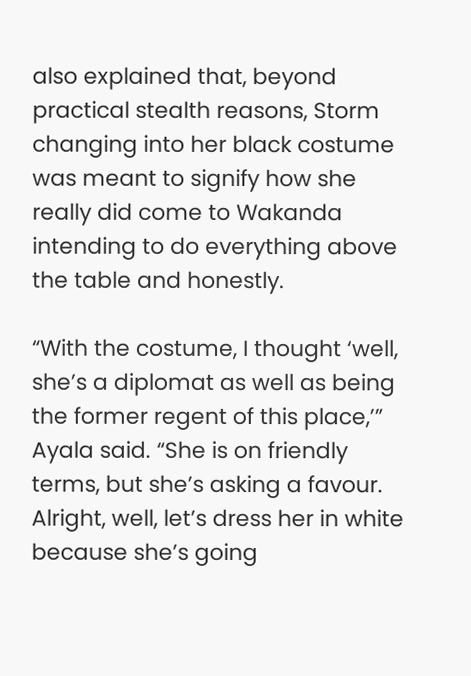also explained that, beyond practical stealth reasons, Storm changing into her black costume was meant to signify how she really did come to Wakanda intending to do everything above the table and honestly.

“With the costume, I thought ‘well, she’s a diplomat as well as being the former regent of this place,’” Ayala said. “She is on friendly terms, but she’s asking a favour. Alright, well, let’s dress her in white because she’s going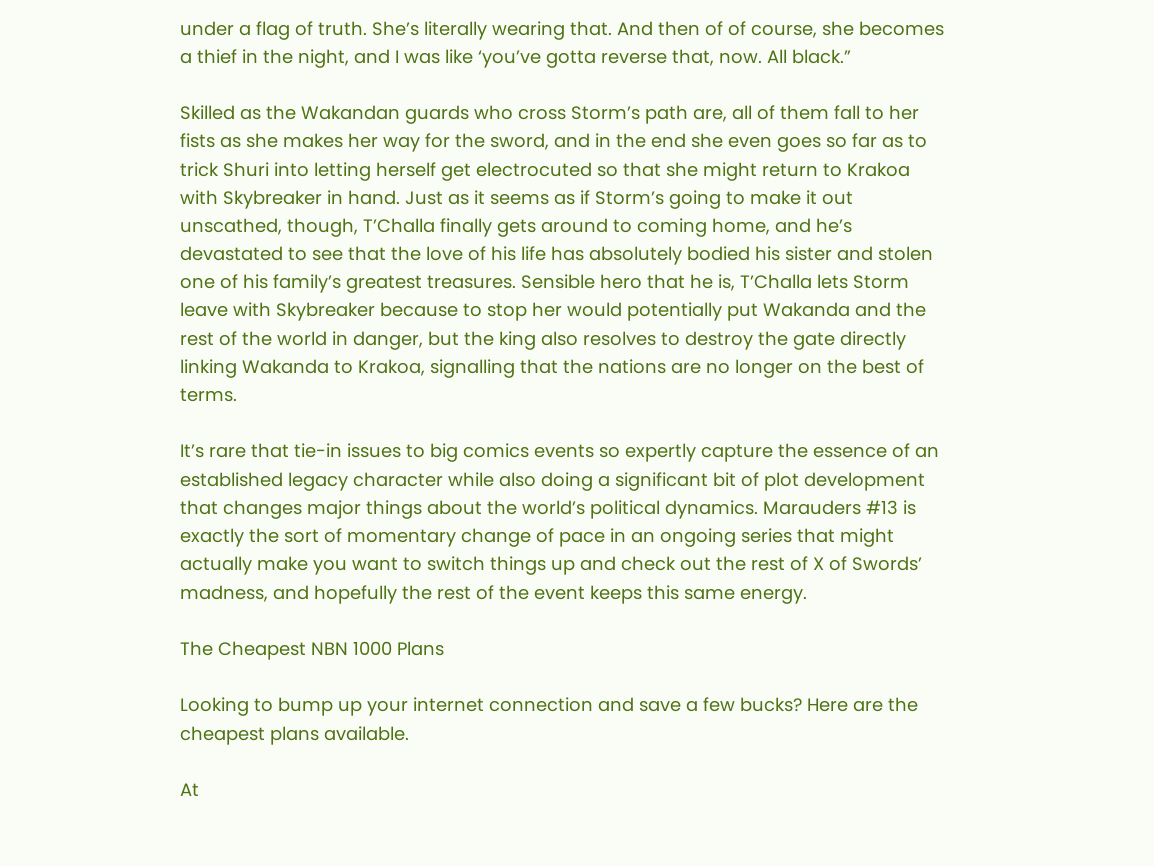under a flag of truth. She’s literally wearing that. And then of of course, she becomes a thief in the night, and I was like ‘you’ve gotta reverse that, now. All black.”

Skilled as the Wakandan guards who cross Storm’s path are, all of them fall to her fists as she makes her way for the sword, and in the end she even goes so far as to trick Shuri into letting herself get electrocuted so that she might return to Krakoa with Skybreaker in hand. Just as it seems as if Storm’s going to make it out unscathed, though, T’Challa finally gets around to coming home, and he’s devastated to see that the love of his life has absolutely bodied his sister and stolen one of his family’s greatest treasures. Sensible hero that he is, T’Challa lets Storm leave with Skybreaker because to stop her would potentially put Wakanda and the rest of the world in danger, but the king also resolves to destroy the gate directly linking Wakanda to Krakoa, signalling that the nations are no longer on the best of terms.

It’s rare that tie-in issues to big comics events so expertly capture the essence of an established legacy character while also doing a significant bit of plot development that changes major things about the world’s political dynamics. Marauders #13 is exactly the sort of momentary change of pace in an ongoing series that might actually make you want to switch things up and check out the rest of X of Swords’ madness, and hopefully the rest of the event keeps this same energy.

The Cheapest NBN 1000 Plans

Looking to bump up your internet connection and save a few bucks? Here are the cheapest plans available.

At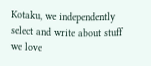Kotaku, we independently select and write about stuff we love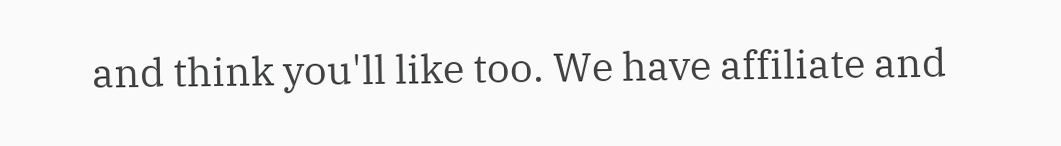and think you'll like too. We have affiliate and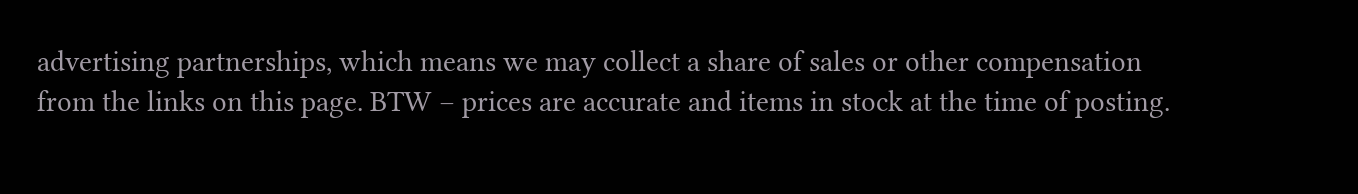advertising partnerships, which means we may collect a share of sales or other compensation from the links on this page. BTW – prices are accurate and items in stock at the time of posting.